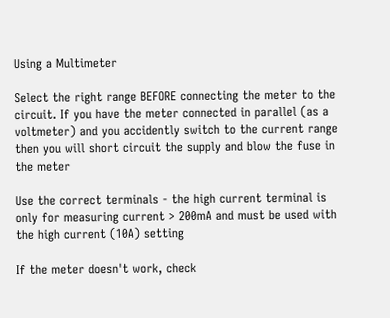Using a Multimeter

Select the right range BEFORE connecting the meter to the circuit. If you have the meter connected in parallel (as a voltmeter) and you accidently switch to the current range then you will short circuit the supply and blow the fuse in the meter

Use the correct terminals - the high current terminal is only for measuring current > 200mA and must be used with the high current (10A) setting

If the meter doesn't work, check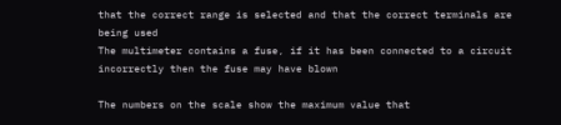that the correct range is selected and that the correct terminals are being used
The multimeter contains a fuse, if it has been connected to a circuit incorrectly then the fuse may have blown

The numbers on the scale show the maximum value that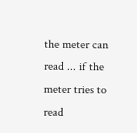the meter can read ... if the meter tries to read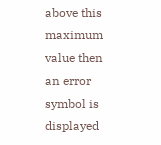above this maximum value then an error symbol is displayed